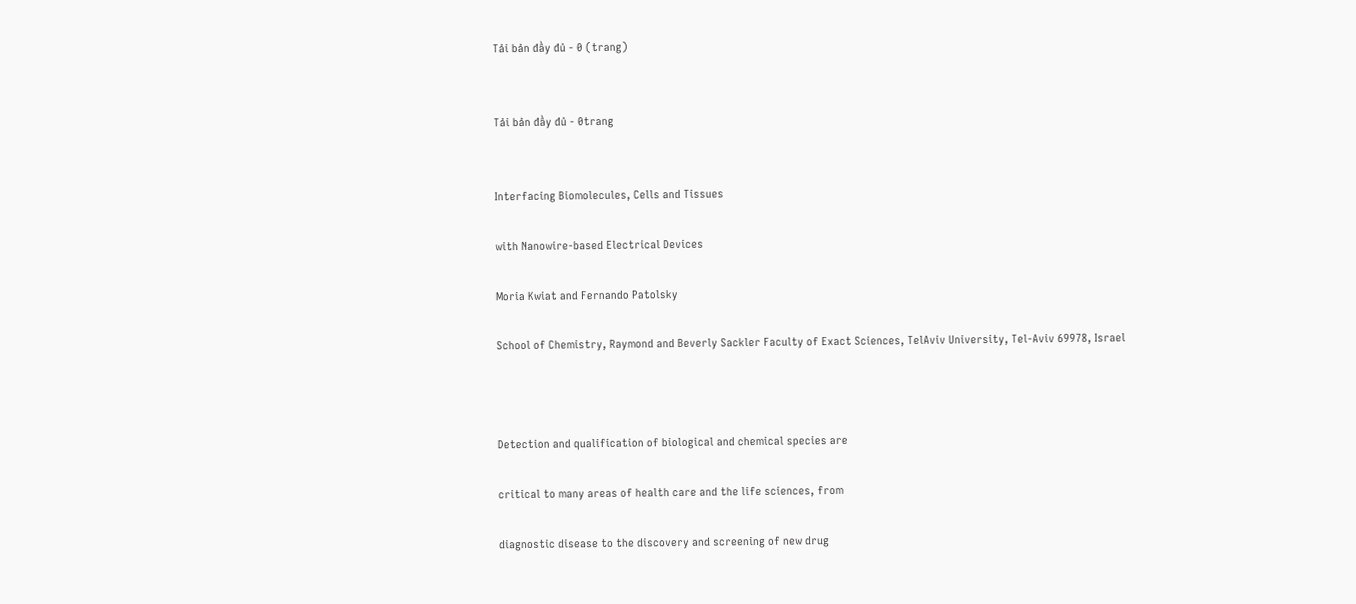Tải bản đầy đủ - 0 (trang)


Tải bản đầy đủ - 0trang


Interfacing Biomolecules, Cells and Tissues

with Nanowire-based Electrical Devices

Moria Kwiat and Fernando Patolsky

School of Chemistry, Raymond and Beverly Sackler Faculty of Exact Sciences, TelAviv University, Tel-Aviv 69978, Israel



Detection and qualification of biological and chemical species are

critical to many areas of health care and the life sciences, from

diagnostic disease to the discovery and screening of new drug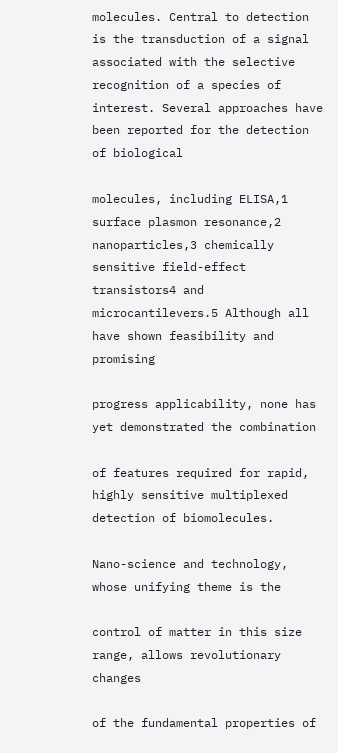molecules. Central to detection is the transduction of a signal associated with the selective recognition of a species of interest. Several approaches have been reported for the detection of biological

molecules, including ELISA,1 surface plasmon resonance,2 nanoparticles,3 chemically sensitive field-effect transistors4 and microcantilevers.5 Although all have shown feasibility and promising

progress applicability, none has yet demonstrated the combination

of features required for rapid, highly sensitive multiplexed detection of biomolecules.

Nano-science and technology, whose unifying theme is the

control of matter in this size range, allows revolutionary changes

of the fundamental properties of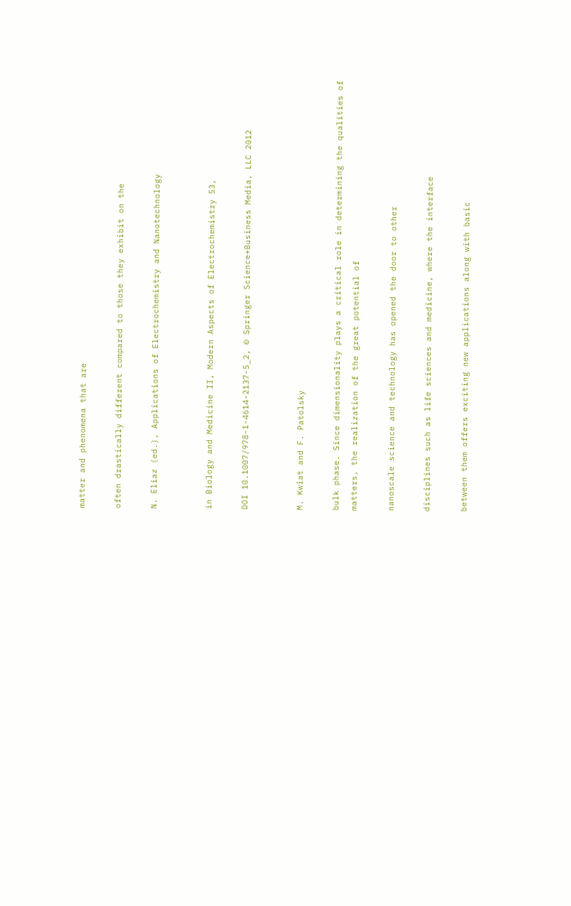matter and phenomena that are

often drastically different compared to those they exhibit on the

N. Eliaz (ed.), Applications of Electrochemistry and Nanotechnology


in Biology and Medicine II, Modern Aspects of Electrochemistry 53,

DOI 10.1007/978-1-4614-2137-5_2, © Springer Science+Business Media, LLC 2012


M. Kwiat and F. Patolsky

bulk phase. Since dimensionality plays a critical role in determining the qualities of matters, the realization of the great potential of

nanoscale science and technology has opened the door to other

disciplines such as life sciences and medicine, where the interface

between them offers exciting new applications along with basic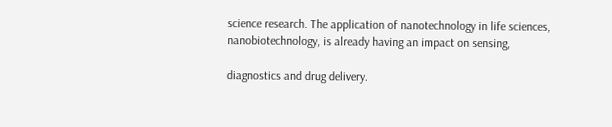science research. The application of nanotechnology in life sciences, nanobiotechnology, is already having an impact on sensing,

diagnostics and drug delivery.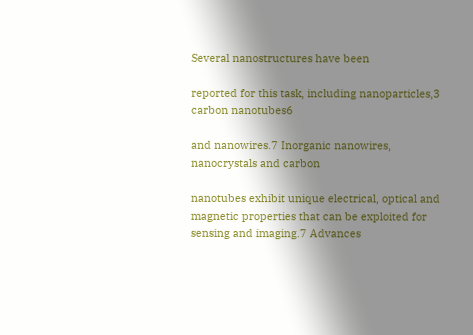Several nanostructures have been

reported for this task, including nanoparticles,3 carbon nanotubes6

and nanowires.7 Inorganic nanowires, nanocrystals and carbon

nanotubes exhibit unique electrical, optical and magnetic properties that can be exploited for sensing and imaging.7 Advances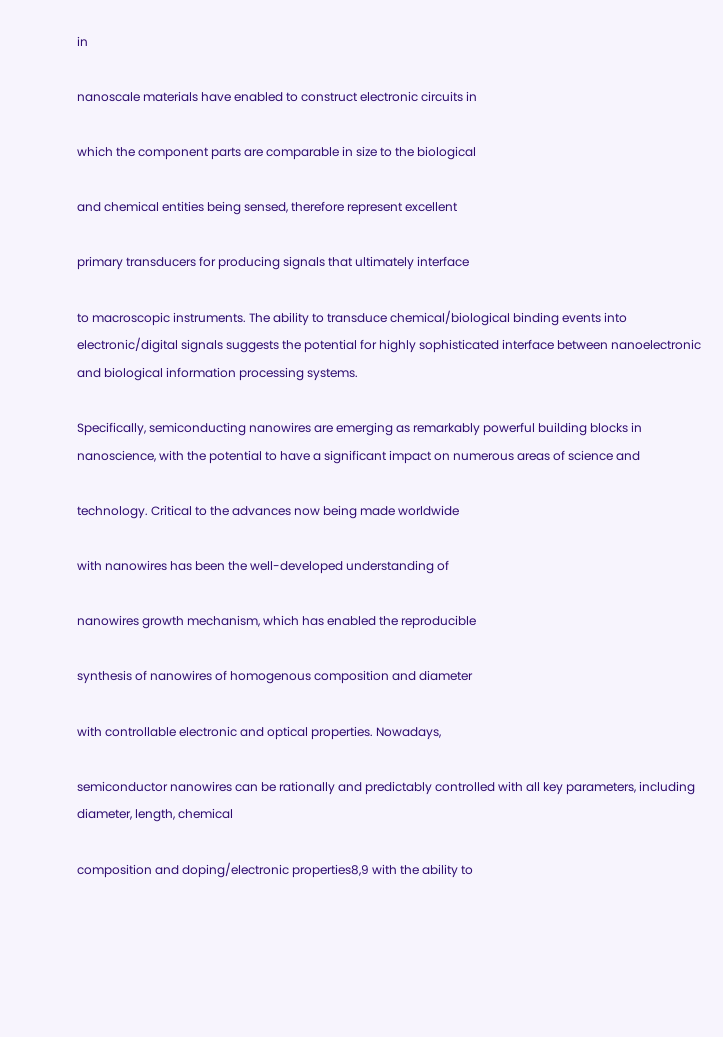in

nanoscale materials have enabled to construct electronic circuits in

which the component parts are comparable in size to the biological

and chemical entities being sensed, therefore represent excellent

primary transducers for producing signals that ultimately interface

to macroscopic instruments. The ability to transduce chemical/biological binding events into electronic/digital signals suggests the potential for highly sophisticated interface between nanoelectronic and biological information processing systems.

Specifically, semiconducting nanowires are emerging as remarkably powerful building blocks in nanoscience, with the potential to have a significant impact on numerous areas of science and

technology. Critical to the advances now being made worldwide

with nanowires has been the well-developed understanding of

nanowires growth mechanism, which has enabled the reproducible

synthesis of nanowires of homogenous composition and diameter

with controllable electronic and optical properties. Nowadays,

semiconductor nanowires can be rationally and predictably controlled with all key parameters, including diameter, length, chemical

composition and doping/electronic properties8,9 with the ability to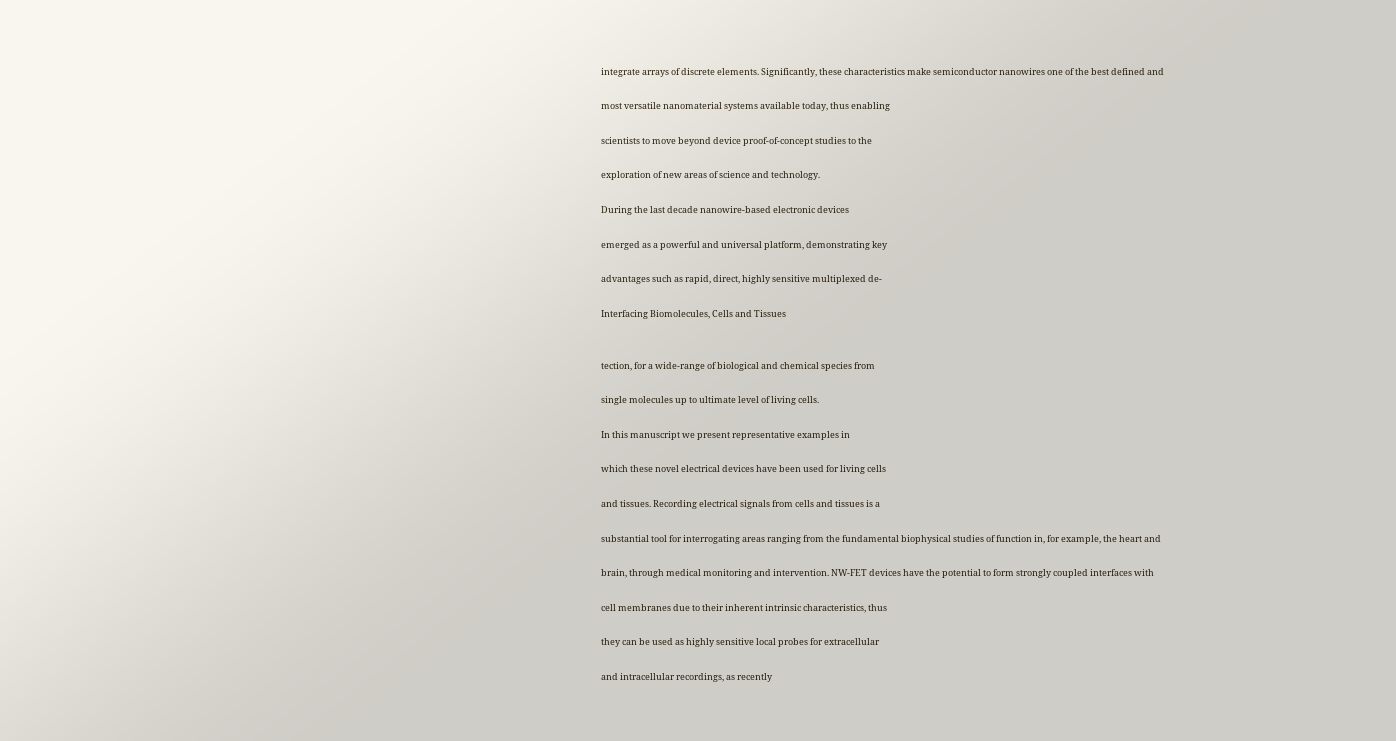integrate arrays of discrete elements. Significantly, these characteristics make semiconductor nanowires one of the best defined and

most versatile nanomaterial systems available today, thus enabling

scientists to move beyond device proof-of-concept studies to the

exploration of new areas of science and technology.

During the last decade nanowire-based electronic devices

emerged as a powerful and universal platform, demonstrating key

advantages such as rapid, direct, highly sensitive multiplexed de-

Interfacing Biomolecules, Cells and Tissues


tection, for a wide-range of biological and chemical species from

single molecules up to ultimate level of living cells.

In this manuscript we present representative examples in

which these novel electrical devices have been used for living cells

and tissues. Recording electrical signals from cells and tissues is a

substantial tool for interrogating areas ranging from the fundamental biophysical studies of function in, for example, the heart and

brain, through medical monitoring and intervention. NW-FET devices have the potential to form strongly coupled interfaces with

cell membranes due to their inherent intrinsic characteristics, thus

they can be used as highly sensitive local probes for extracellular

and intracellular recordings, as recently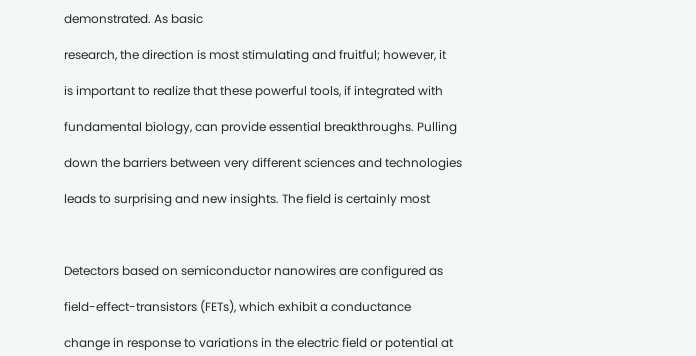demonstrated. As basic

research, the direction is most stimulating and fruitful; however, it

is important to realize that these powerful tools, if integrated with

fundamental biology, can provide essential breakthroughs. Pulling

down the barriers between very different sciences and technologies

leads to surprising and new insights. The field is certainly most



Detectors based on semiconductor nanowires are configured as

field-effect-transistors (FETs), which exhibit a conductance

change in response to variations in the electric field or potential at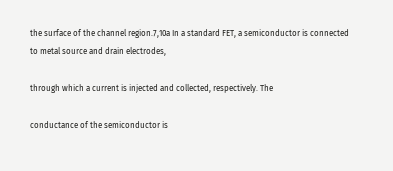the surface of the channel region.7,10a In a standard FET, a semiconductor is connected to metal source and drain electrodes,

through which a current is injected and collected, respectively. The

conductance of the semiconductor is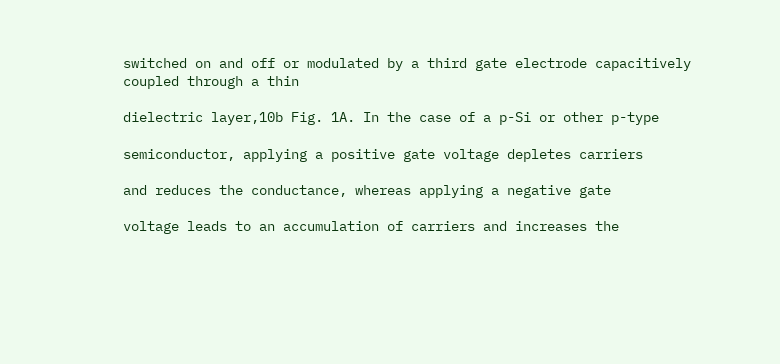switched on and off or modulated by a third gate electrode capacitively coupled through a thin

dielectric layer,10b Fig. 1A. In the case of a p-Si or other p-type

semiconductor, applying a positive gate voltage depletes carriers

and reduces the conductance, whereas applying a negative gate

voltage leads to an accumulation of carriers and increases the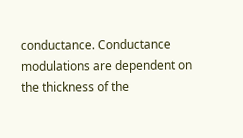conductance. Conductance modulations are dependent on the thickness of the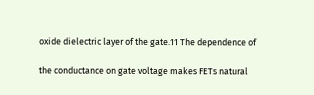oxide dielectric layer of the gate.11 The dependence of

the conductance on gate voltage makes FETs natural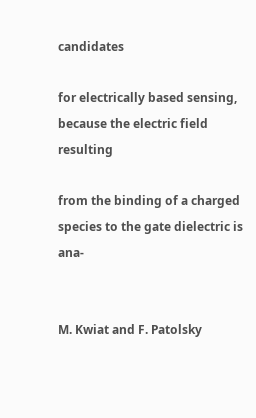candidates

for electrically based sensing, because the electric field resulting

from the binding of a charged species to the gate dielectric is ana-


M. Kwiat and F. Patolsky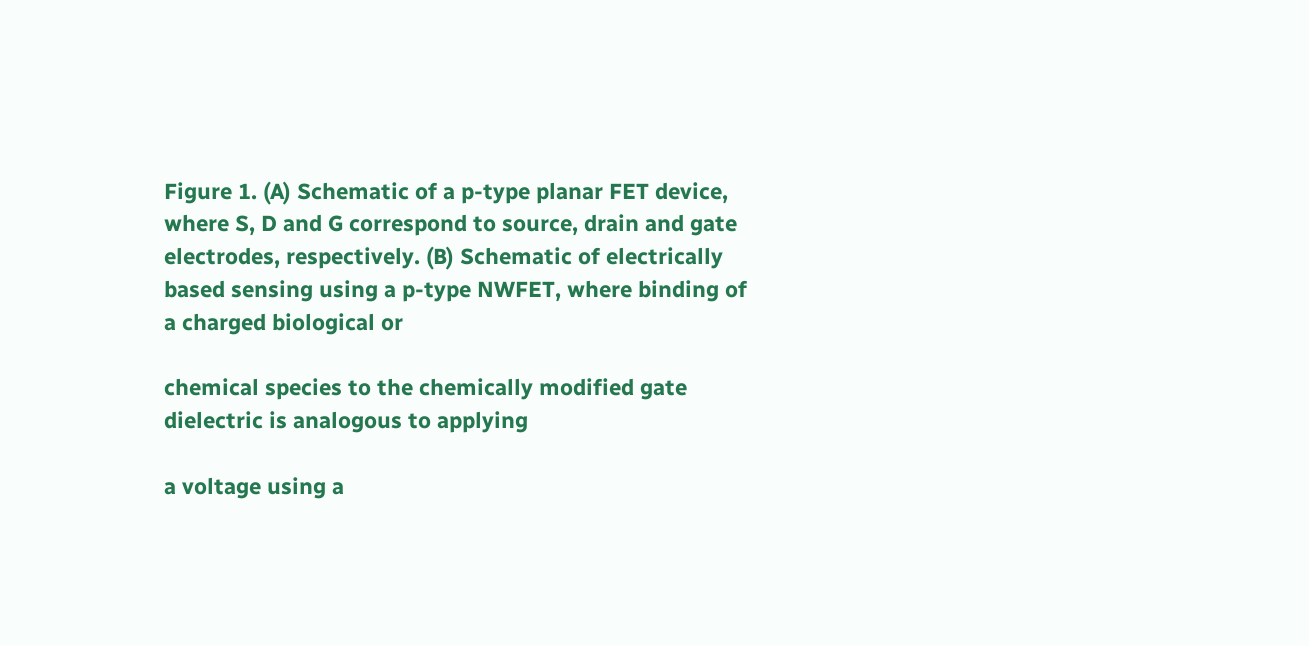Figure 1. (A) Schematic of a p-type planar FET device, where S, D and G correspond to source, drain and gate electrodes, respectively. (B) Schematic of electrically based sensing using a p-type NWFET, where binding of a charged biological or

chemical species to the chemically modified gate dielectric is analogous to applying

a voltage using a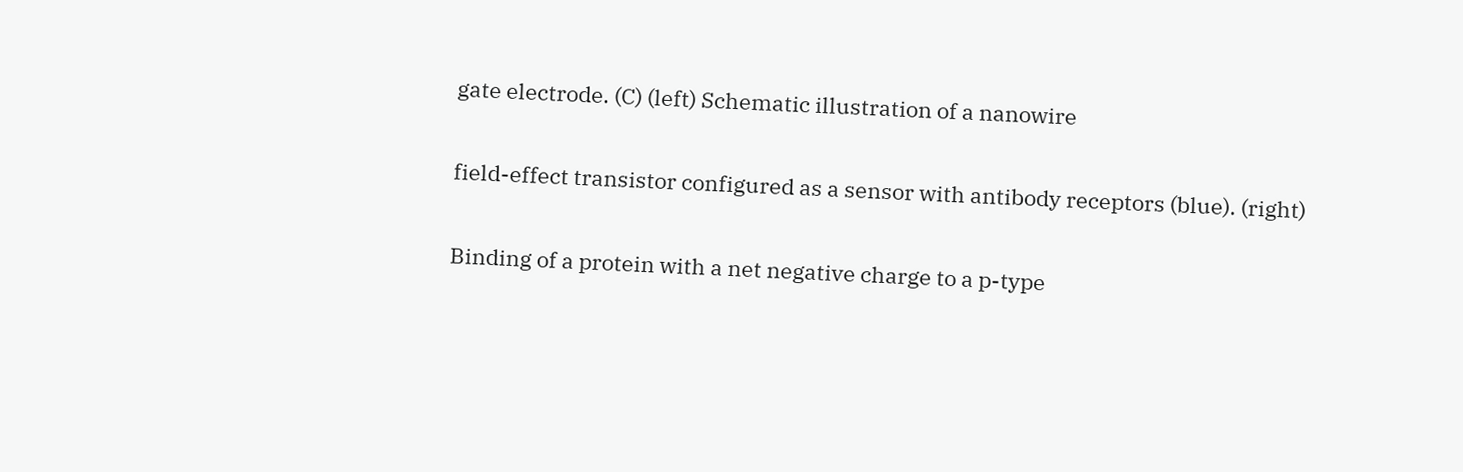gate electrode. (C) (left) Schematic illustration of a nanowire

field-effect transistor configured as a sensor with antibody receptors (blue). (right)

Binding of a protein with a net negative charge to a p-type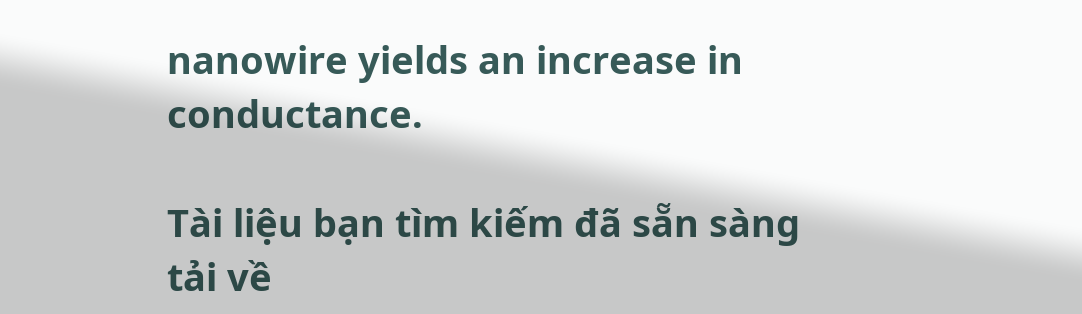nanowire yields an increase in conductance.

Tài liệu bạn tìm kiếm đã sẵn sàng tải về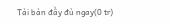Tải bản đầy đủ ngay(0 tr)